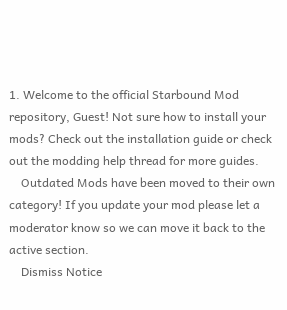1. Welcome to the official Starbound Mod repository, Guest! Not sure how to install your mods? Check out the installation guide or check out the modding help thread for more guides.
    Outdated Mods have been moved to their own category! If you update your mod please let a moderator know so we can move it back to the active section.
    Dismiss Notice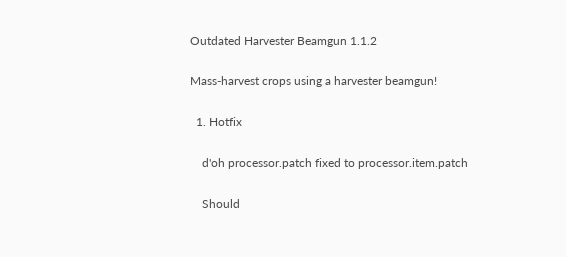Outdated Harvester Beamgun 1.1.2

Mass-harvest crops using a harvester beamgun!

  1. Hotfix

    d'oh processor.patch fixed to processor.item.patch

    Should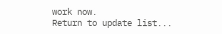work now.
Return to update list...